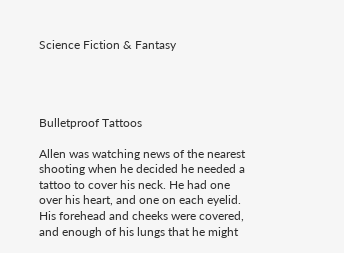Science Fiction & Fantasy




Bulletproof Tattoos

Allen was watching news of the nearest shooting when he decided he needed a tattoo to cover his neck. He had one over his heart, and one on each eyelid. His forehead and cheeks were covered, and enough of his lungs that he might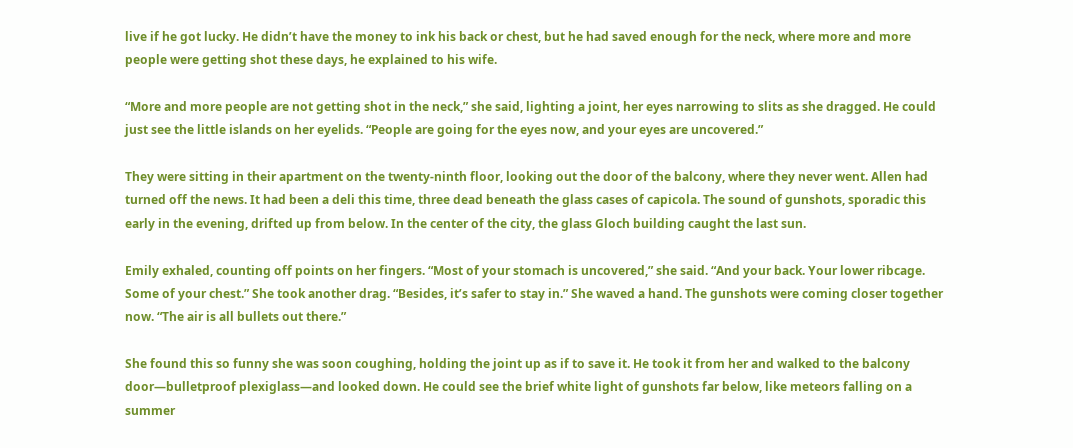live if he got lucky. He didn’t have the money to ink his back or chest, but he had saved enough for the neck, where more and more people were getting shot these days, he explained to his wife.

“More and more people are not getting shot in the neck,” she said, lighting a joint, her eyes narrowing to slits as she dragged. He could just see the little islands on her eyelids. “People are going for the eyes now, and your eyes are uncovered.”

They were sitting in their apartment on the twenty-ninth floor, looking out the door of the balcony, where they never went. Allen had turned off the news. It had been a deli this time, three dead beneath the glass cases of capicola. The sound of gunshots, sporadic this early in the evening, drifted up from below. In the center of the city, the glass Gloch building caught the last sun.

Emily exhaled, counting off points on her fingers. “Most of your stomach is uncovered,” she said. “And your back. Your lower ribcage. Some of your chest.” She took another drag. “Besides, it’s safer to stay in.” She waved a hand. The gunshots were coming closer together now. “The air is all bullets out there.”

She found this so funny she was soon coughing, holding the joint up as if to save it. He took it from her and walked to the balcony door—bulletproof plexiglass—and looked down. He could see the brief white light of gunshots far below, like meteors falling on a summer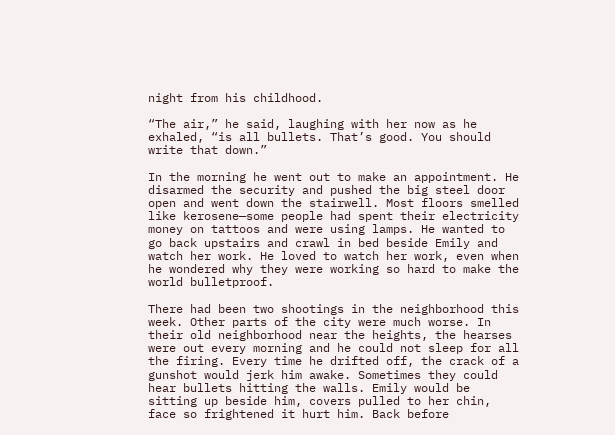night from his childhood.

“The air,” he said, laughing with her now as he exhaled, “is all bullets. That’s good. You should write that down.”

In the morning he went out to make an appointment. He disarmed the security and pushed the big steel door open and went down the stairwell. Most floors smelled like kerosene—some people had spent their electricity money on tattoos and were using lamps. He wanted to go back upstairs and crawl in bed beside Emily and watch her work. He loved to watch her work, even when he wondered why they were working so hard to make the world bulletproof.

There had been two shootings in the neighborhood this week. Other parts of the city were much worse. In their old neighborhood near the heights, the hearses were out every morning and he could not sleep for all the firing. Every time he drifted off, the crack of a gunshot would jerk him awake. Sometimes they could hear bullets hitting the walls. Emily would be sitting up beside him, covers pulled to her chin, face so frightened it hurt him. Back before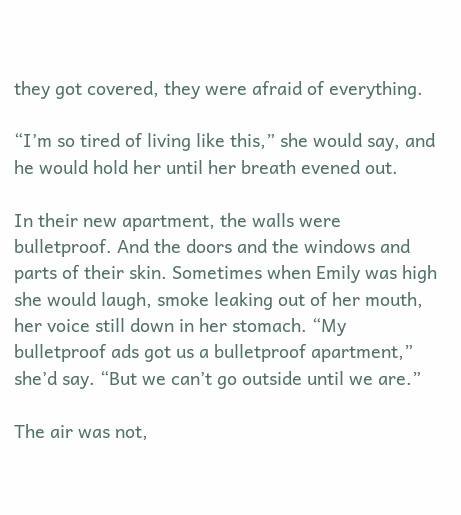they got covered, they were afraid of everything.

“I’m so tired of living like this,” she would say, and he would hold her until her breath evened out.

In their new apartment, the walls were bulletproof. And the doors and the windows and parts of their skin. Sometimes when Emily was high she would laugh, smoke leaking out of her mouth, her voice still down in her stomach. “My bulletproof ads got us a bulletproof apartment,” she’d say. “But we can’t go outside until we are.”

The air was not,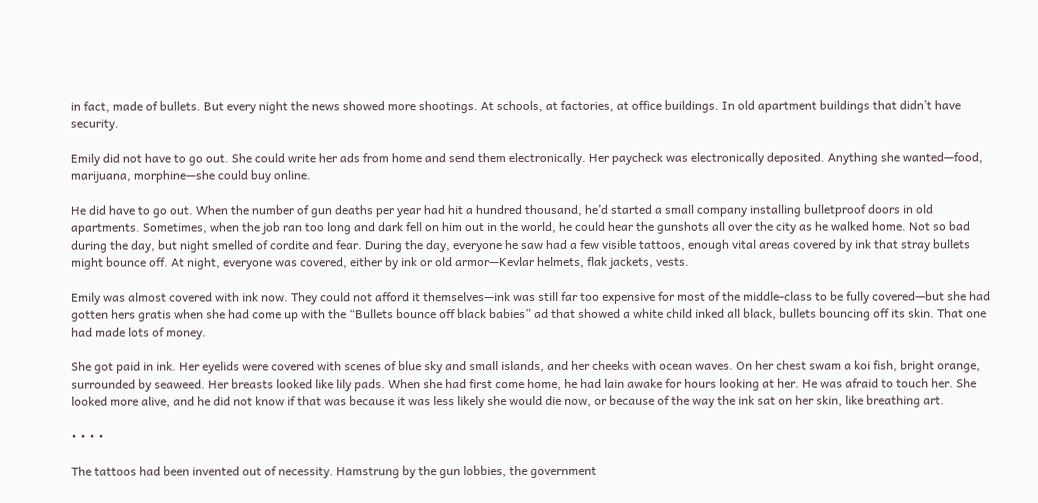in fact, made of bullets. But every night the news showed more shootings. At schools, at factories, at office buildings. In old apartment buildings that didn’t have security.

Emily did not have to go out. She could write her ads from home and send them electronically. Her paycheck was electronically deposited. Anything she wanted—food, marijuana, morphine—she could buy online.

He did have to go out. When the number of gun deaths per year had hit a hundred thousand, he’d started a small company installing bulletproof doors in old apartments. Sometimes, when the job ran too long and dark fell on him out in the world, he could hear the gunshots all over the city as he walked home. Not so bad during the day, but night smelled of cordite and fear. During the day, everyone he saw had a few visible tattoos, enough vital areas covered by ink that stray bullets might bounce off. At night, everyone was covered, either by ink or old armor—Kevlar helmets, flak jackets, vests.

Emily was almost covered with ink now. They could not afford it themselves—ink was still far too expensive for most of the middle-class to be fully covered—but she had gotten hers gratis when she had come up with the “Bullets bounce off black babies” ad that showed a white child inked all black, bullets bouncing off its skin. That one had made lots of money.

She got paid in ink. Her eyelids were covered with scenes of blue sky and small islands, and her cheeks with ocean waves. On her chest swam a koi fish, bright orange, surrounded by seaweed. Her breasts looked like lily pads. When she had first come home, he had lain awake for hours looking at her. He was afraid to touch her. She looked more alive, and he did not know if that was because it was less likely she would die now, or because of the way the ink sat on her skin, like breathing art.

• • • •

The tattoos had been invented out of necessity. Hamstrung by the gun lobbies, the government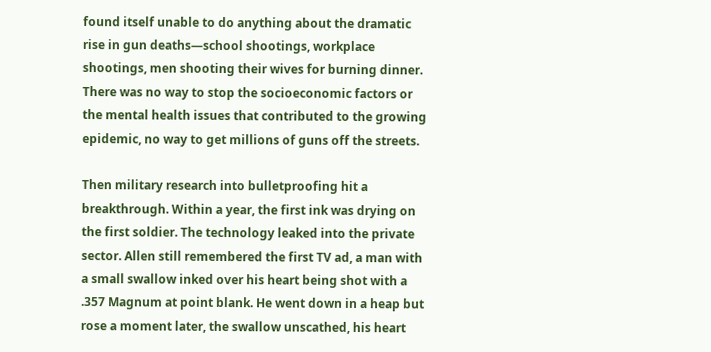found itself unable to do anything about the dramatic rise in gun deaths—school shootings, workplace shootings, men shooting their wives for burning dinner. There was no way to stop the socioeconomic factors or the mental health issues that contributed to the growing epidemic, no way to get millions of guns off the streets.

Then military research into bulletproofing hit a breakthrough. Within a year, the first ink was drying on the first soldier. The technology leaked into the private sector. Allen still remembered the first TV ad, a man with a small swallow inked over his heart being shot with a .357 Magnum at point blank. He went down in a heap but rose a moment later, the swallow unscathed, his heart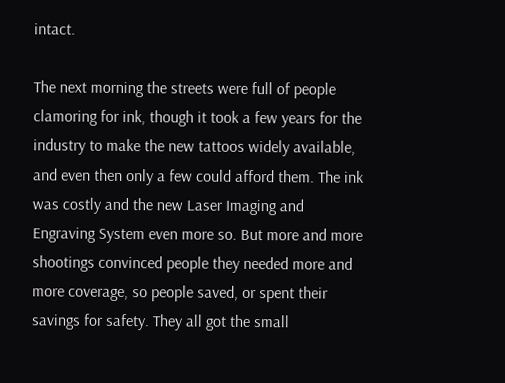intact.

The next morning the streets were full of people clamoring for ink, though it took a few years for the industry to make the new tattoos widely available, and even then only a few could afford them. The ink was costly and the new Laser Imaging and Engraving System even more so. But more and more shootings convinced people they needed more and more coverage, so people saved, or spent their savings for safety. They all got the small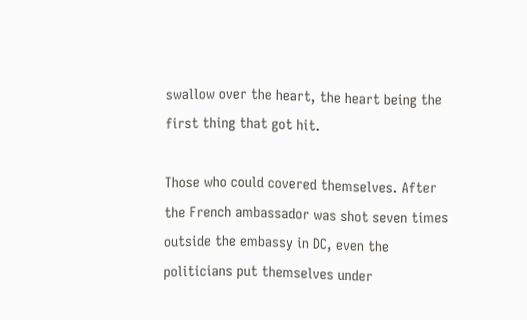swallow over the heart, the heart being the first thing that got hit.

Those who could covered themselves. After the French ambassador was shot seven times outside the embassy in DC, even the politicians put themselves under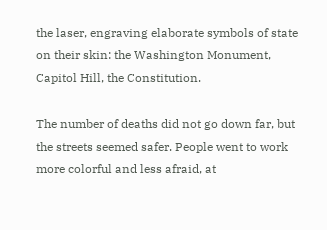the laser, engraving elaborate symbols of state on their skin: the Washington Monument, Capitol Hill, the Constitution.

The number of deaths did not go down far, but the streets seemed safer. People went to work more colorful and less afraid, at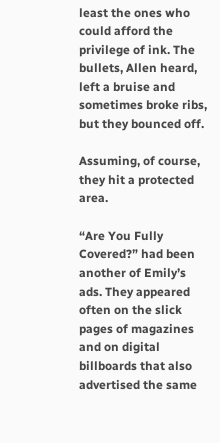least the ones who could afford the privilege of ink. The bullets, Allen heard, left a bruise and sometimes broke ribs, but they bounced off.

Assuming, of course, they hit a protected area.

“Are You Fully Covered?” had been another of Emily’s ads. They appeared often on the slick pages of magazines and on digital billboards that also advertised the same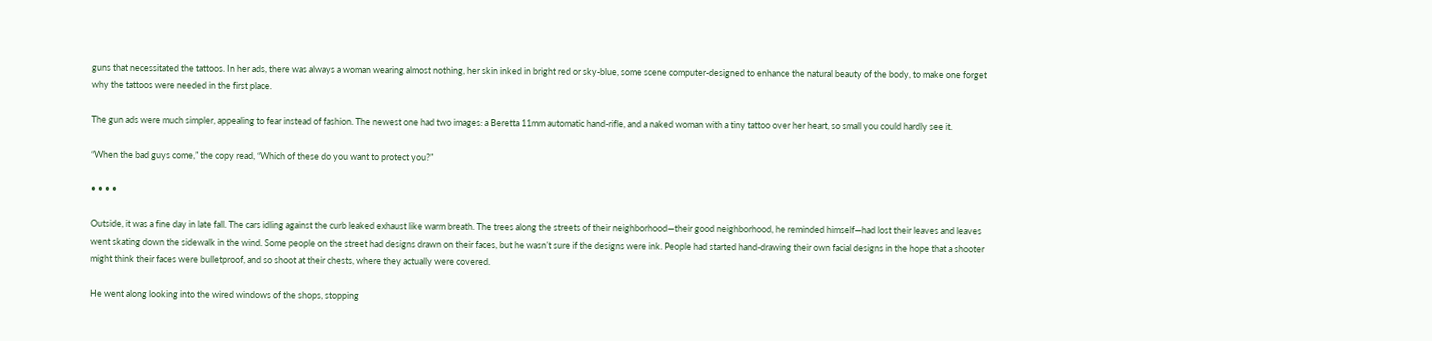guns that necessitated the tattoos. In her ads, there was always a woman wearing almost nothing, her skin inked in bright red or sky-blue, some scene computer-designed to enhance the natural beauty of the body, to make one forget why the tattoos were needed in the first place.

The gun ads were much simpler, appealing to fear instead of fashion. The newest one had two images: a Beretta 11mm automatic hand-rifle, and a naked woman with a tiny tattoo over her heart, so small you could hardly see it.

“When the bad guys come,” the copy read, “Which of these do you want to protect you?”

• • • •

Outside, it was a fine day in late fall. The cars idling against the curb leaked exhaust like warm breath. The trees along the streets of their neighborhood—their good neighborhood, he reminded himself—had lost their leaves and leaves went skating down the sidewalk in the wind. Some people on the street had designs drawn on their faces, but he wasn’t sure if the designs were ink. People had started hand-drawing their own facial designs in the hope that a shooter might think their faces were bulletproof, and so shoot at their chests, where they actually were covered.

He went along looking into the wired windows of the shops, stopping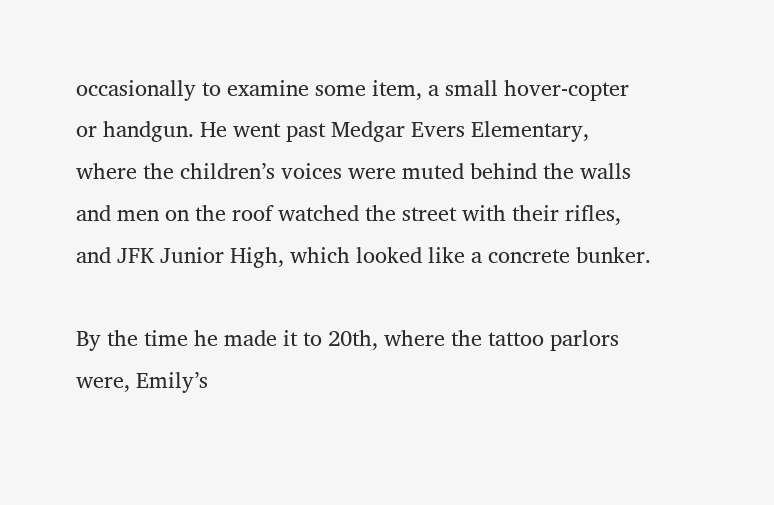occasionally to examine some item, a small hover-copter or handgun. He went past Medgar Evers Elementary, where the children’s voices were muted behind the walls and men on the roof watched the street with their rifles, and JFK Junior High, which looked like a concrete bunker.

By the time he made it to 20th, where the tattoo parlors were, Emily’s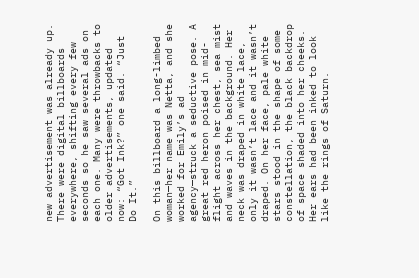new advertisement was already up. There were digital billboards everywhere, shifting every few seconds so he saw several ads on each one. Many were throwbacks to older advertisements, updated now: “Got Ink?” one said. “Just Do It.”

On this billboard a long-limbed woman—her name was Netta, and she worked for Emily’s ad agency—struck a seductive pose. A great red heron poised in mid-flight across her chest, sea mist and waves in the background. Her neck was draped in white lace, only it wasn’t lace and it wasn’t draped. On her face, pale white stars stood in the shape of some constellation, the black backdrop of space shaded into her cheeks. Her ears had been inked to look like the rings of Saturn.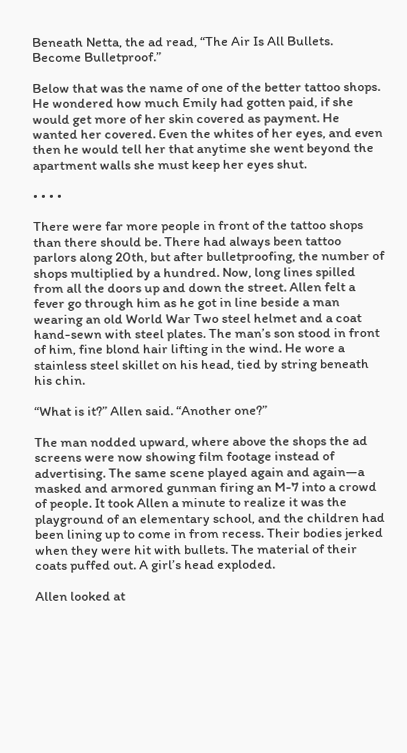Beneath Netta, the ad read, “The Air Is All Bullets. Become Bulletproof.”

Below that was the name of one of the better tattoo shops. He wondered how much Emily had gotten paid, if she would get more of her skin covered as payment. He wanted her covered. Even the whites of her eyes, and even then he would tell her that anytime she went beyond the apartment walls she must keep her eyes shut.

• • • •

There were far more people in front of the tattoo shops than there should be. There had always been tattoo parlors along 20th, but after bulletproofing, the number of shops multiplied by a hundred. Now, long lines spilled from all the doors up and down the street. Allen felt a fever go through him as he got in line beside a man wearing an old World War Two steel helmet and a coat hand-sewn with steel plates. The man’s son stood in front of him, fine blond hair lifting in the wind. He wore a stainless steel skillet on his head, tied by string beneath his chin.

“What is it?” Allen said. “Another one?”

The man nodded upward, where above the shops the ad screens were now showing film footage instead of advertising. The same scene played again and again—a masked and armored gunman firing an M-7 into a crowd of people. It took Allen a minute to realize it was the playground of an elementary school, and the children had been lining up to come in from recess. Their bodies jerked when they were hit with bullets. The material of their coats puffed out. A girl’s head exploded.

Allen looked at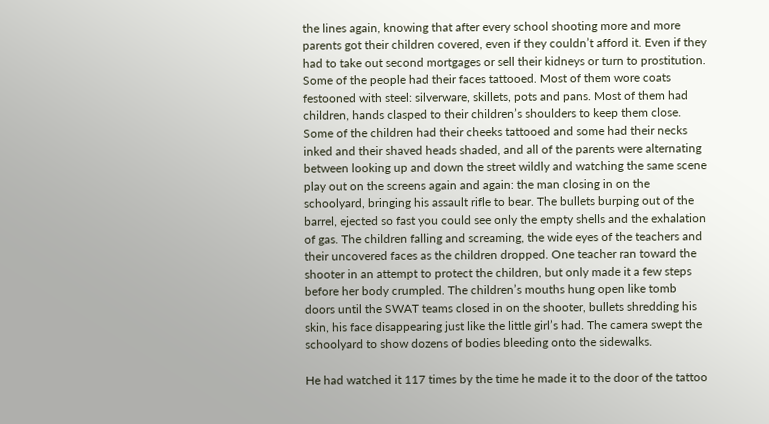the lines again, knowing that after every school shooting more and more parents got their children covered, even if they couldn’t afford it. Even if they had to take out second mortgages or sell their kidneys or turn to prostitution. Some of the people had their faces tattooed. Most of them wore coats festooned with steel: silverware, skillets, pots and pans. Most of them had children, hands clasped to their children’s shoulders to keep them close. Some of the children had their cheeks tattooed and some had their necks inked and their shaved heads shaded, and all of the parents were alternating between looking up and down the street wildly and watching the same scene play out on the screens again and again: the man closing in on the schoolyard, bringing his assault rifle to bear. The bullets burping out of the barrel, ejected so fast you could see only the empty shells and the exhalation of gas. The children falling and screaming, the wide eyes of the teachers and their uncovered faces as the children dropped. One teacher ran toward the shooter in an attempt to protect the children, but only made it a few steps before her body crumpled. The children’s mouths hung open like tomb doors until the SWAT teams closed in on the shooter, bullets shredding his skin, his face disappearing just like the little girl’s had. The camera swept the schoolyard to show dozens of bodies bleeding onto the sidewalks.

He had watched it 117 times by the time he made it to the door of the tattoo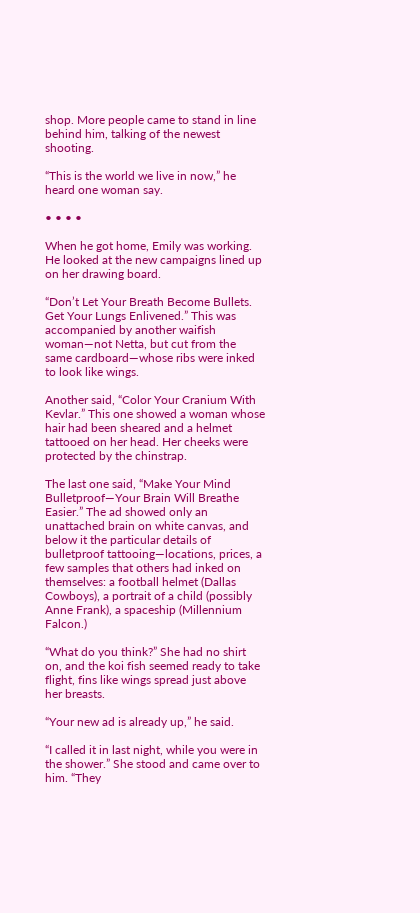shop. More people came to stand in line behind him, talking of the newest shooting.

“This is the world we live in now,” he heard one woman say.

• • • •

When he got home, Emily was working. He looked at the new campaigns lined up on her drawing board.

“Don’t Let Your Breath Become Bullets. Get Your Lungs Enlivened.” This was accompanied by another waifish woman—not Netta, but cut from the same cardboard—whose ribs were inked to look like wings.

Another said, “Color Your Cranium With Kevlar.” This one showed a woman whose hair had been sheared and a helmet tattooed on her head. Her cheeks were protected by the chinstrap.

The last one said, “Make Your Mind Bulletproof—Your Brain Will Breathe Easier.” The ad showed only an unattached brain on white canvas, and below it the particular details of bulletproof tattooing—locations, prices, a few samples that others had inked on themselves: a football helmet (Dallas Cowboys), a portrait of a child (possibly Anne Frank), a spaceship (Millennium Falcon.)

“What do you think?” She had no shirt on, and the koi fish seemed ready to take flight, fins like wings spread just above her breasts.

“Your new ad is already up,” he said.

“I called it in last night, while you were in the shower.” She stood and came over to him. “They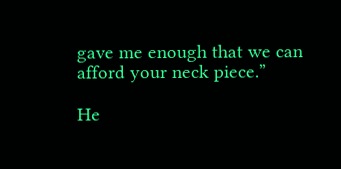gave me enough that we can afford your neck piece.”

He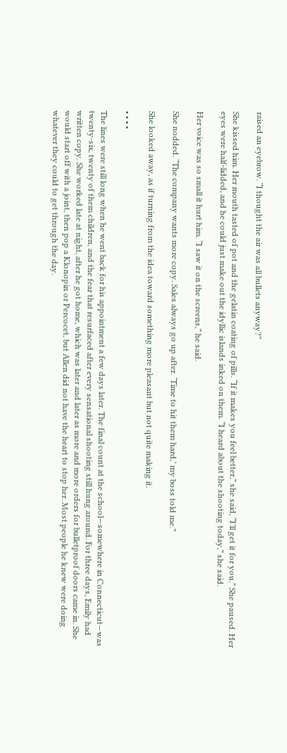raised an eyebrow. “I thought the air was all bullets anyway?”

She kissed him. Her mouth tasted of pot and the gelatin coating of pills. “If it makes you feel better,” she said, “I’ll get it for you.” She paused. Her eyes were half-lidded, and he could just make out the idyllic islands inked on them. “I heard about the shooting today,” she said.

Her voice was so small it hurt him. “I saw it on the screens,” he said.

She nodded. “The company wants more copy. Sales always go up after. ‘Time to hit them hard,’ my boss told me.”

She looked away, as if turning from the idea toward something more pleasant but not quite making it.

• • • •

The lines were still long when he went back for his appointment a few days later. The final count at the school—somewhere in Connecticut—was twenty-six, twenty of them children, and the fear that resurfaced after every sensational shooting still hung around. For three days, Emily had written copy. She worked late at night, after he got home, which was later and later as more and more orders for bulletproof doors came in. She would start off with a joint, then pop a Klonopin or Percocet, but Allen did not have the heart to stop her. Most people he knew were doing whatever they could to get through the day.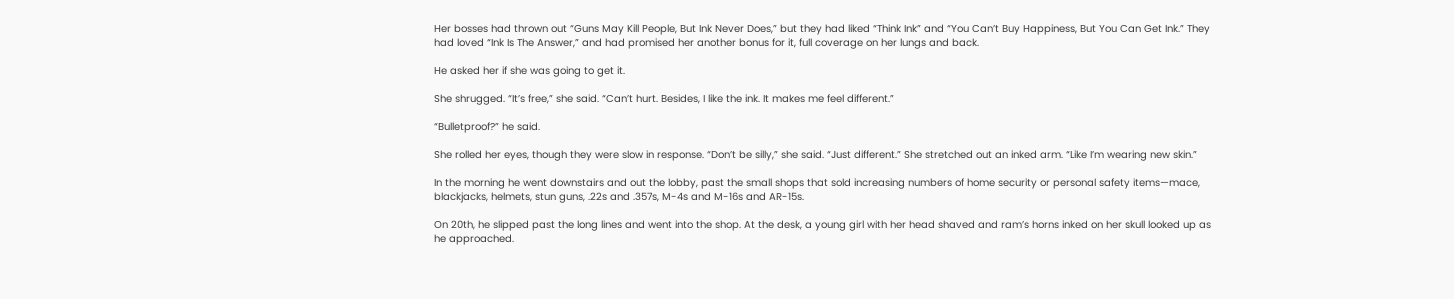Her bosses had thrown out “Guns May Kill People, But Ink Never Does,” but they had liked “Think Ink” and “You Can’t Buy Happiness, But You Can Get Ink.” They had loved “Ink Is The Answer,” and had promised her another bonus for it, full coverage on her lungs and back.

He asked her if she was going to get it.

She shrugged. “It’s free,” she said. “Can’t hurt. Besides, I like the ink. It makes me feel different.”

“Bulletproof?” he said.

She rolled her eyes, though they were slow in response. “Don’t be silly,” she said. “Just different.” She stretched out an inked arm. “Like I’m wearing new skin.”

In the morning he went downstairs and out the lobby, past the small shops that sold increasing numbers of home security or personal safety items—mace, blackjacks, helmets, stun guns, .22s and .357s, M-4s and M-16s and AR-15s.

On 20th, he slipped past the long lines and went into the shop. At the desk, a young girl with her head shaved and ram’s horns inked on her skull looked up as he approached.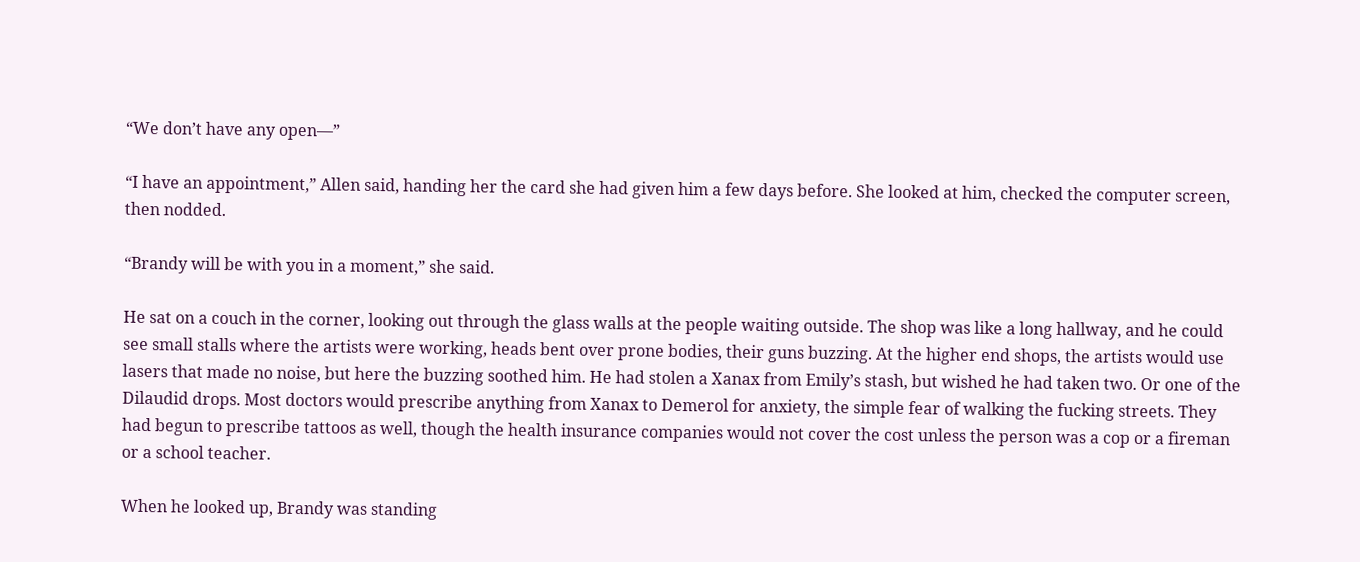“We don’t have any open—”

“I have an appointment,” Allen said, handing her the card she had given him a few days before. She looked at him, checked the computer screen, then nodded.

“Brandy will be with you in a moment,” she said.

He sat on a couch in the corner, looking out through the glass walls at the people waiting outside. The shop was like a long hallway, and he could see small stalls where the artists were working, heads bent over prone bodies, their guns buzzing. At the higher end shops, the artists would use lasers that made no noise, but here the buzzing soothed him. He had stolen a Xanax from Emily’s stash, but wished he had taken two. Or one of the Dilaudid drops. Most doctors would prescribe anything from Xanax to Demerol for anxiety, the simple fear of walking the fucking streets. They had begun to prescribe tattoos as well, though the health insurance companies would not cover the cost unless the person was a cop or a fireman or a school teacher.

When he looked up, Brandy was standing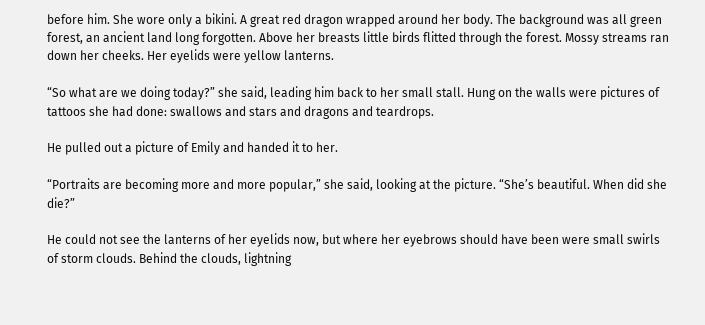before him. She wore only a bikini. A great red dragon wrapped around her body. The background was all green forest, an ancient land long forgotten. Above her breasts little birds flitted through the forest. Mossy streams ran down her cheeks. Her eyelids were yellow lanterns.

“So what are we doing today?” she said, leading him back to her small stall. Hung on the walls were pictures of tattoos she had done: swallows and stars and dragons and teardrops.

He pulled out a picture of Emily and handed it to her.

“Portraits are becoming more and more popular,” she said, looking at the picture. “She’s beautiful. When did she die?”

He could not see the lanterns of her eyelids now, but where her eyebrows should have been were small swirls of storm clouds. Behind the clouds, lightning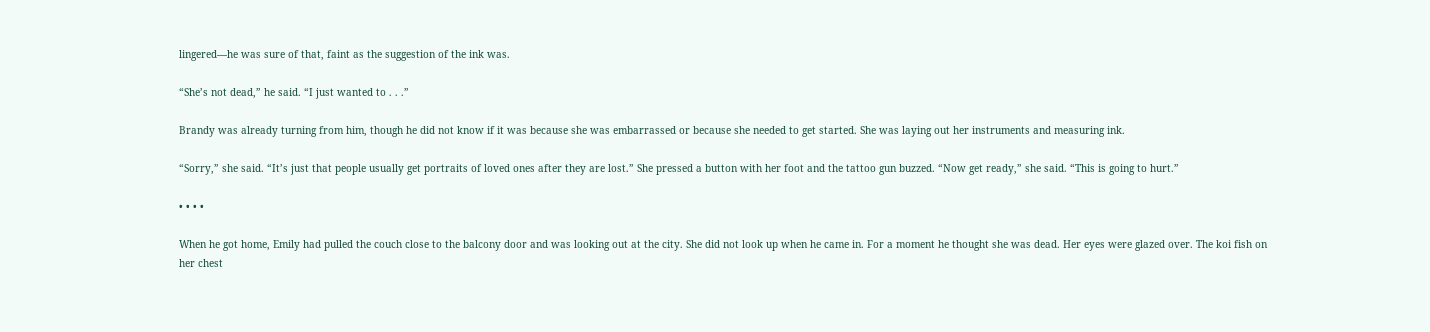lingered—he was sure of that, faint as the suggestion of the ink was.

“She’s not dead,” he said. “I just wanted to . . .”

Brandy was already turning from him, though he did not know if it was because she was embarrassed or because she needed to get started. She was laying out her instruments and measuring ink.

“Sorry,” she said. “It’s just that people usually get portraits of loved ones after they are lost.” She pressed a button with her foot and the tattoo gun buzzed. “Now get ready,” she said. “This is going to hurt.”

• • • •

When he got home, Emily had pulled the couch close to the balcony door and was looking out at the city. She did not look up when he came in. For a moment he thought she was dead. Her eyes were glazed over. The koi fish on her chest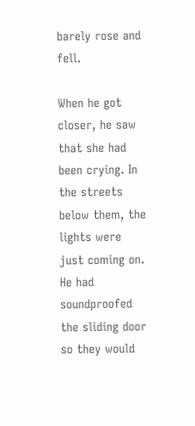barely rose and fell.

When he got closer, he saw that she had been crying. In the streets below them, the lights were just coming on. He had soundproofed the sliding door so they would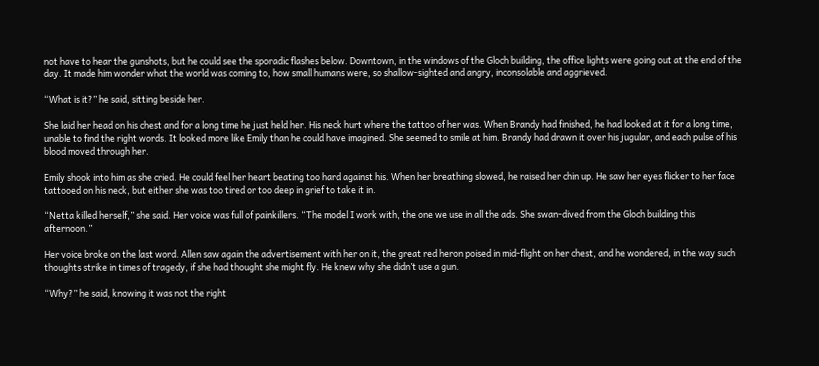not have to hear the gunshots, but he could see the sporadic flashes below. Downtown, in the windows of the Gloch building, the office lights were going out at the end of the day. It made him wonder what the world was coming to, how small humans were, so shallow-sighted and angry, inconsolable and aggrieved.

“What is it?” he said, sitting beside her.

She laid her head on his chest and for a long time he just held her. His neck hurt where the tattoo of her was. When Brandy had finished, he had looked at it for a long time, unable to find the right words. It looked more like Emily than he could have imagined. She seemed to smile at him. Brandy had drawn it over his jugular, and each pulse of his blood moved through her.

Emily shook into him as she cried. He could feel her heart beating too hard against his. When her breathing slowed, he raised her chin up. He saw her eyes flicker to her face tattooed on his neck, but either she was too tired or too deep in grief to take it in.

“Netta killed herself,” she said. Her voice was full of painkillers. “The model I work with, the one we use in all the ads. She swan-dived from the Gloch building this afternoon.”

Her voice broke on the last word. Allen saw again the advertisement with her on it, the great red heron poised in mid-flight on her chest, and he wondered, in the way such thoughts strike in times of tragedy, if she had thought she might fly. He knew why she didn’t use a gun.

“Why?” he said, knowing it was not the right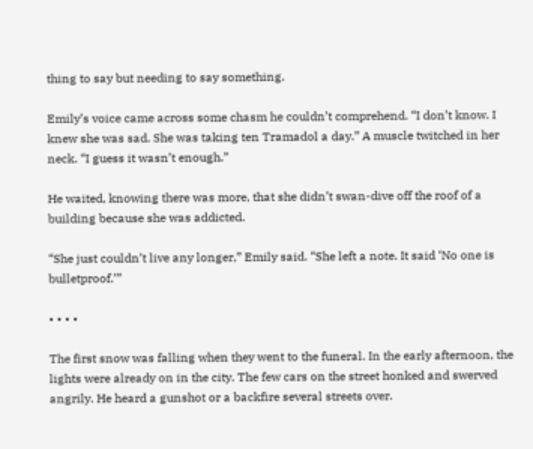thing to say but needing to say something.

Emily’s voice came across some chasm he couldn’t comprehend. “I don’t know. I knew she was sad. She was taking ten Tramadol a day.” A muscle twitched in her neck. “I guess it wasn’t enough.”

He waited, knowing there was more, that she didn’t swan-dive off the roof of a building because she was addicted.

“She just couldn’t live any longer,” Emily said. “She left a note. It said ‘No one is bulletproof.’”

• • • •

The first snow was falling when they went to the funeral. In the early afternoon, the lights were already on in the city. The few cars on the street honked and swerved angrily. He heard a gunshot or a backfire several streets over.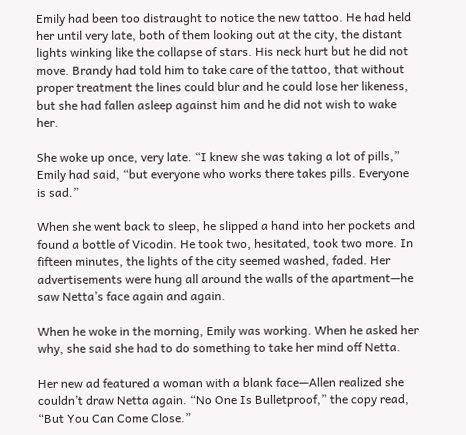Emily had been too distraught to notice the new tattoo. He had held her until very late, both of them looking out at the city, the distant lights winking like the collapse of stars. His neck hurt but he did not move. Brandy had told him to take care of the tattoo, that without proper treatment the lines could blur and he could lose her likeness, but she had fallen asleep against him and he did not wish to wake her.

She woke up once, very late. “I knew she was taking a lot of pills,” Emily had said, “but everyone who works there takes pills. Everyone is sad.”

When she went back to sleep, he slipped a hand into her pockets and found a bottle of Vicodin. He took two, hesitated, took two more. In fifteen minutes, the lights of the city seemed washed, faded. Her advertisements were hung all around the walls of the apartment—he saw Netta’s face again and again.

When he woke in the morning, Emily was working. When he asked her why, she said she had to do something to take her mind off Netta.

Her new ad featured a woman with a blank face—Allen realized she couldn’t draw Netta again. “No One Is Bulletproof,” the copy read, “But You Can Come Close.”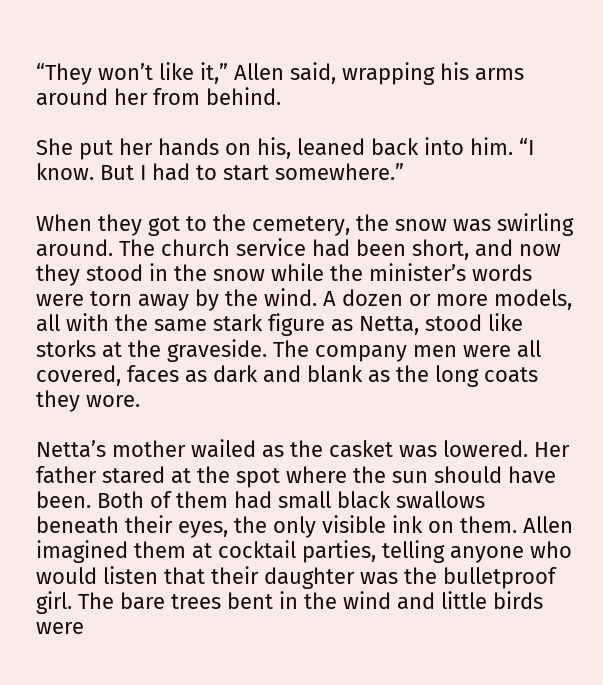“They won’t like it,” Allen said, wrapping his arms around her from behind.

She put her hands on his, leaned back into him. “I know. But I had to start somewhere.”

When they got to the cemetery, the snow was swirling around. The church service had been short, and now they stood in the snow while the minister’s words were torn away by the wind. A dozen or more models, all with the same stark figure as Netta, stood like storks at the graveside. The company men were all covered, faces as dark and blank as the long coats they wore.

Netta’s mother wailed as the casket was lowered. Her father stared at the spot where the sun should have been. Both of them had small black swallows beneath their eyes, the only visible ink on them. Allen imagined them at cocktail parties, telling anyone who would listen that their daughter was the bulletproof girl. The bare trees bent in the wind and little birds were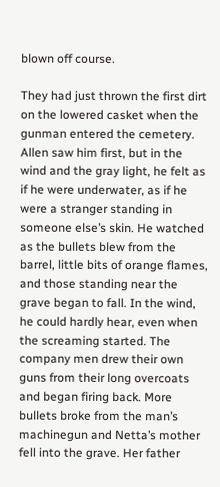blown off course.

They had just thrown the first dirt on the lowered casket when the gunman entered the cemetery. Allen saw him first, but in the wind and the gray light, he felt as if he were underwater, as if he were a stranger standing in someone else’s skin. He watched as the bullets blew from the barrel, little bits of orange flames, and those standing near the grave began to fall. In the wind, he could hardly hear, even when the screaming started. The company men drew their own guns from their long overcoats and began firing back. More bullets broke from the man’s machinegun and Netta’s mother fell into the grave. Her father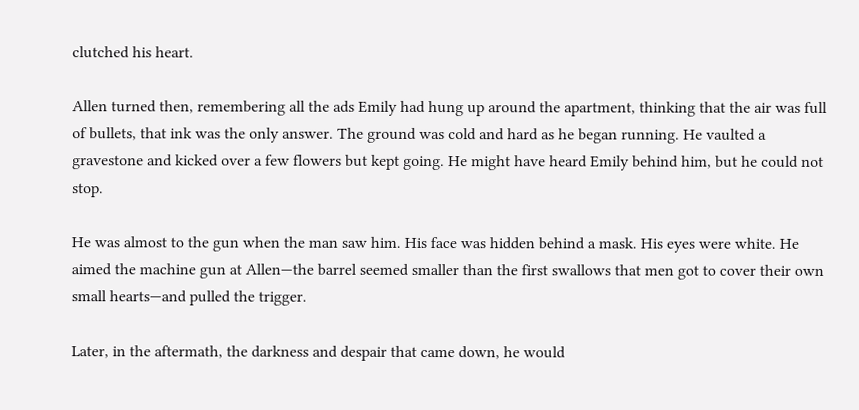clutched his heart.

Allen turned then, remembering all the ads Emily had hung up around the apartment, thinking that the air was full of bullets, that ink was the only answer. The ground was cold and hard as he began running. He vaulted a gravestone and kicked over a few flowers but kept going. He might have heard Emily behind him, but he could not stop.

He was almost to the gun when the man saw him. His face was hidden behind a mask. His eyes were white. He aimed the machine gun at Allen—the barrel seemed smaller than the first swallows that men got to cover their own small hearts—and pulled the trigger.

Later, in the aftermath, the darkness and despair that came down, he would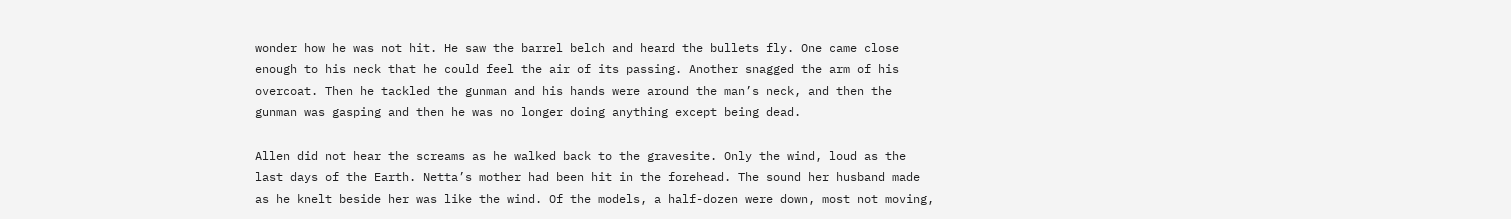wonder how he was not hit. He saw the barrel belch and heard the bullets fly. One came close enough to his neck that he could feel the air of its passing. Another snagged the arm of his overcoat. Then he tackled the gunman and his hands were around the man’s neck, and then the gunman was gasping and then he was no longer doing anything except being dead.

Allen did not hear the screams as he walked back to the gravesite. Only the wind, loud as the last days of the Earth. Netta’s mother had been hit in the forehead. The sound her husband made as he knelt beside her was like the wind. Of the models, a half-dozen were down, most not moving,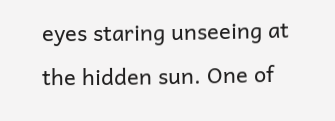eyes staring unseeing at the hidden sun. One of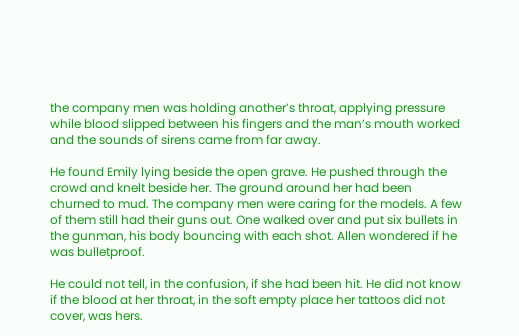the company men was holding another’s throat, applying pressure while blood slipped between his fingers and the man’s mouth worked and the sounds of sirens came from far away.

He found Emily lying beside the open grave. He pushed through the crowd and knelt beside her. The ground around her had been churned to mud. The company men were caring for the models. A few of them still had their guns out. One walked over and put six bullets in the gunman, his body bouncing with each shot. Allen wondered if he was bulletproof.

He could not tell, in the confusion, if she had been hit. He did not know if the blood at her throat, in the soft empty place her tattoos did not cover, was hers.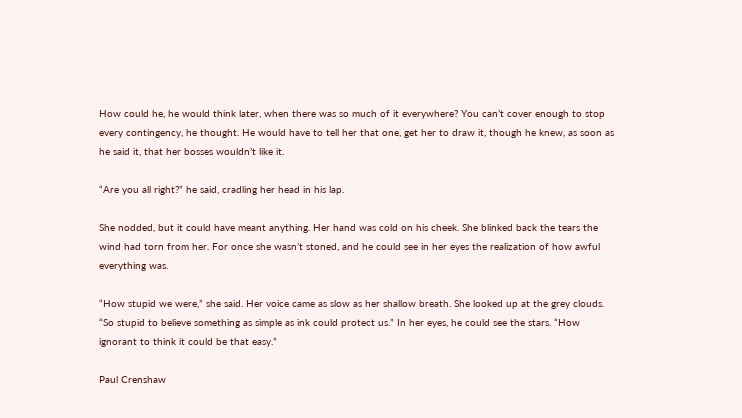How could he, he would think later, when there was so much of it everywhere? You can’t cover enough to stop every contingency, he thought. He would have to tell her that one, get her to draw it, though he knew, as soon as he said it, that her bosses wouldn’t like it.

“Are you all right?” he said, cradling her head in his lap.

She nodded, but it could have meant anything. Her hand was cold on his cheek. She blinked back the tears the wind had torn from her. For once she wasn’t stoned, and he could see in her eyes the realization of how awful everything was.

“How stupid we were,” she said. Her voice came as slow as her shallow breath. She looked up at the grey clouds. “So stupid to believe something as simple as ink could protect us.” In her eyes, he could see the stars. “How ignorant to think it could be that easy.”

Paul Crenshaw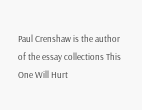Paul Crenshaw is the author of the essay collections This One Will Hurt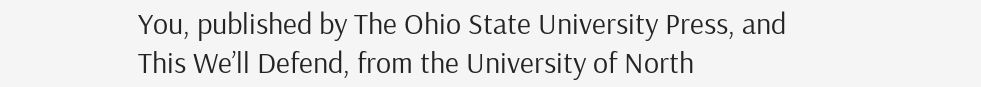You, published by The Ohio State University Press, and This We’ll Defend, from the University of North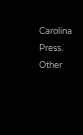Carolina Press. Other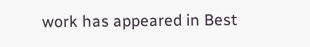work has appeared in Best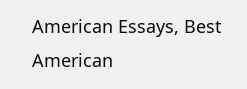American Essays, Best American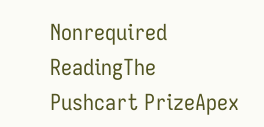Nonrequired ReadingThe Pushcart PrizeApex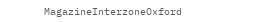MagazineInterzoneOxford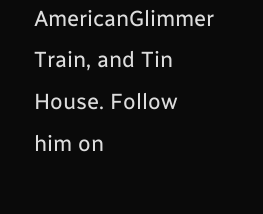AmericanGlimmer Train, and Tin House. Follow him on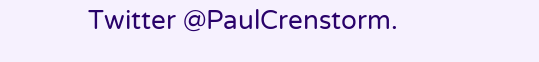Twitter @PaulCrenstorm.